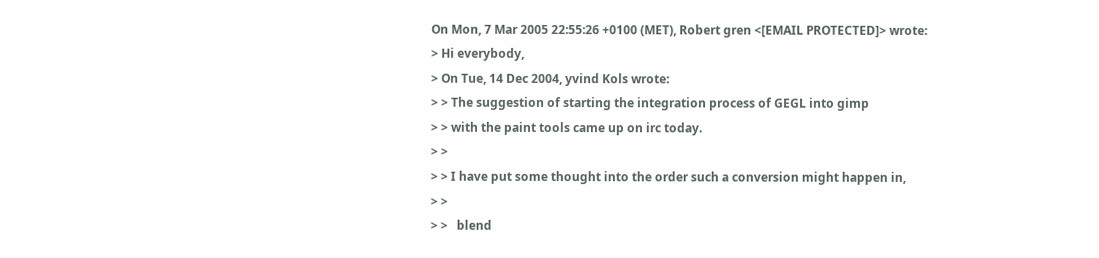On Mon, 7 Mar 2005 22:55:26 +0100 (MET), Robert gren <[EMAIL PROTECTED]> wrote:
> Hi everybody,
> On Tue, 14 Dec 2004, yvind Kols wrote:
> > The suggestion of starting the integration process of GEGL into gimp
> > with the paint tools came up on irc today.
> >
> > I have put some thought into the order such a conversion might happen in,
> >
> >   blend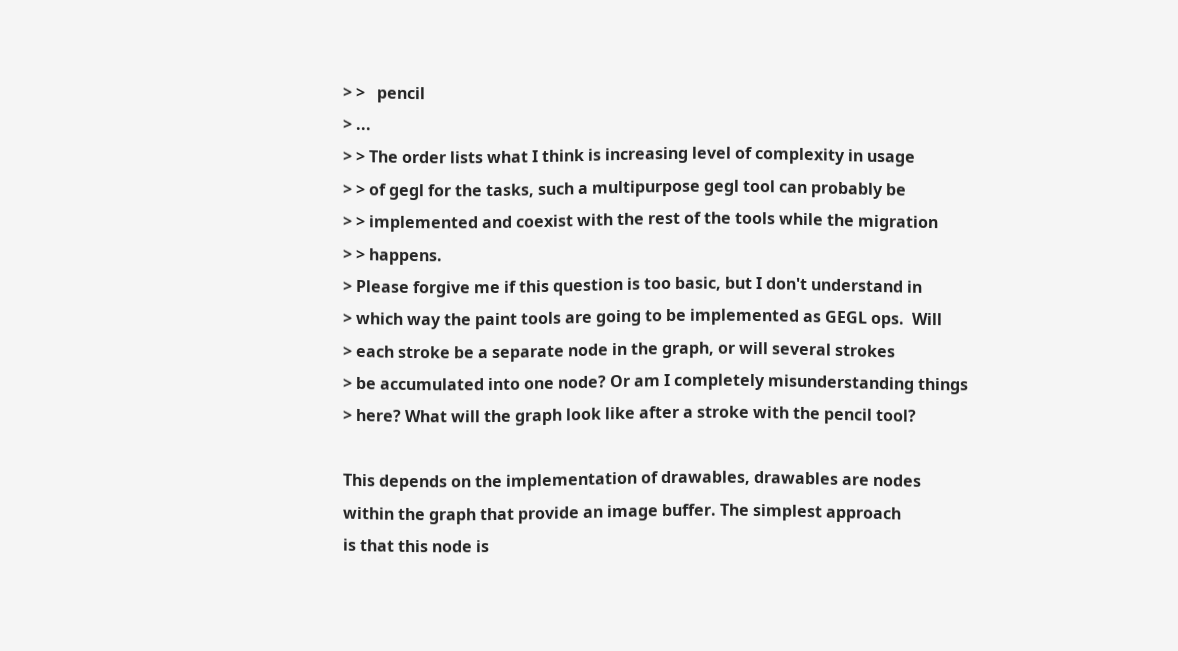> >   pencil
> ...
> > The order lists what I think is increasing level of complexity in usage
> > of gegl for the tasks, such a multipurpose gegl tool can probably be
> > implemented and coexist with the rest of the tools while the migration
> > happens.
> Please forgive me if this question is too basic, but I don't understand in
> which way the paint tools are going to be implemented as GEGL ops.  Will
> each stroke be a separate node in the graph, or will several strokes
> be accumulated into one node? Or am I completely misunderstanding things
> here? What will the graph look like after a stroke with the pencil tool?

This depends on the implementation of drawables, drawables are nodes
within the graph that provide an image buffer. The simplest approach
is that this node is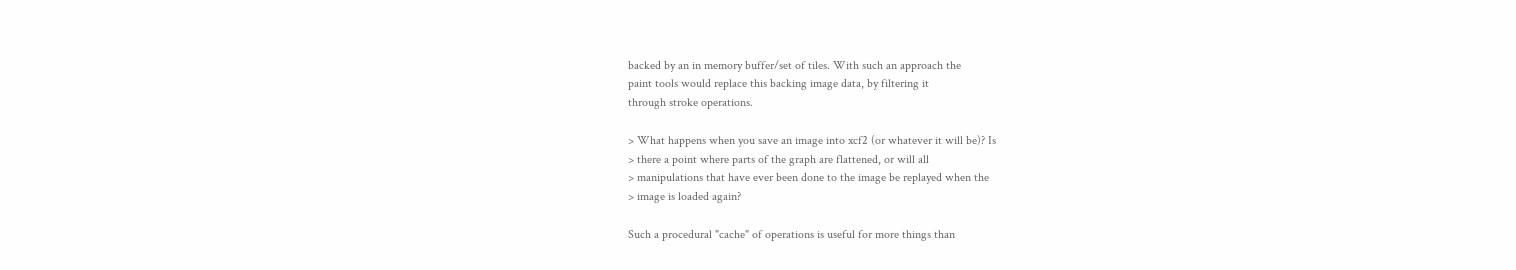backed by an in memory buffer/set of tiles. With such an approach the
paint tools would replace this backing image data, by filtering it
through stroke operations.

> What happens when you save an image into xcf2 (or whatever it will be)? Is
> there a point where parts of the graph are flattened, or will all
> manipulations that have ever been done to the image be replayed when the
> image is loaded again?

Such a procedural "cache" of operations is useful for more things than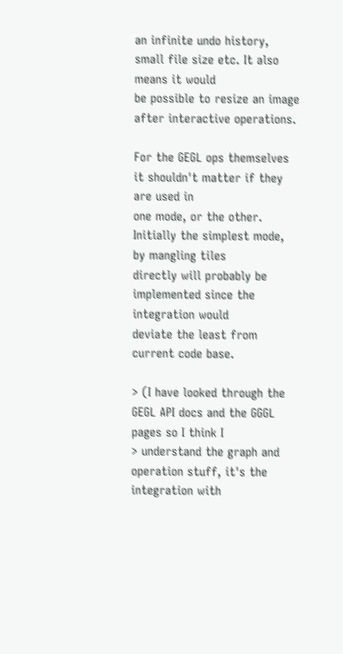an infinite undo history, small file size etc. It also means it would
be possible to resize an image after interactive operations.

For the GEGL ops themselves it shouldn't matter if they are used in
one mode, or the other. Initially the simplest mode, by mangling tiles
directly will probably be implemented since the integration would
deviate the least from current code base.

> (I have looked through the GEGL API docs and the GGGL pages so I think I
> understand the graph and operation stuff, it's the integration with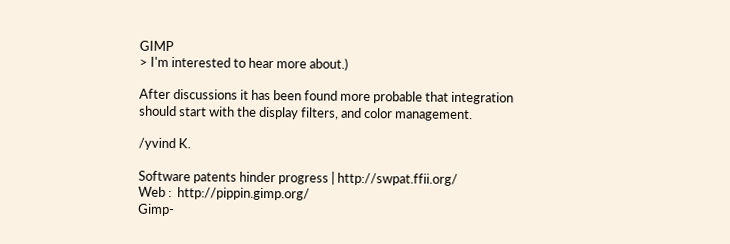GIMP
> I'm interested to hear more about.)

After discussions it has been found more probable that integration
should start with the display filters, and color management.

/yvind K.

Software patents hinder progress | http://swpat.ffii.org/
Web :  http://pippin.gimp.org/
Gimp-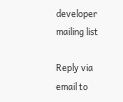developer mailing list

Reply via email to